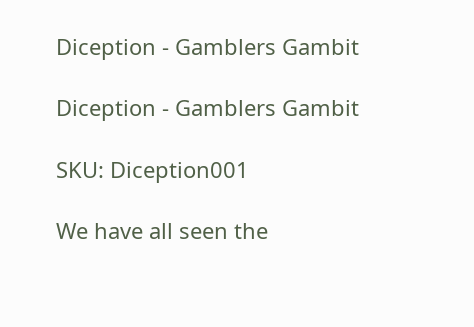Diception - Gamblers Gambit

Diception - Gamblers Gambit

SKU: Diception001

We have all seen the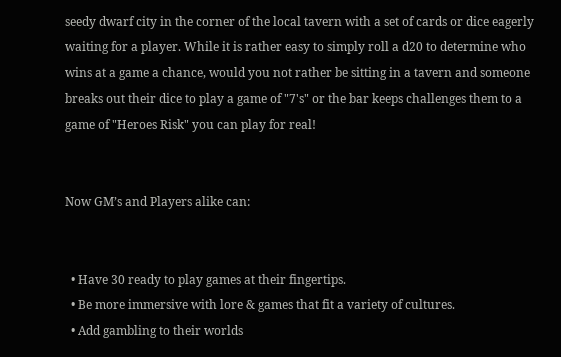seedy dwarf city in the corner of the local tavern with a set of cards or dice eagerly waiting for a player. While it is rather easy to simply roll a d20 to determine who wins at a game a chance, would you not rather be sitting in a tavern and someone breaks out their dice to play a game of "7's" or the bar keeps challenges them to a game of "Heroes Risk" you can play for real!


Now GM’s and Players alike can:


  • Have 30 ready to play games at their fingertips.
  • Be more immersive with lore & games that fit a variety of cultures.
  • Add gambling to their worlds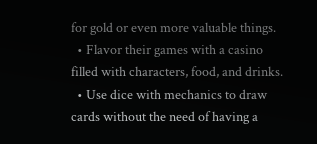for gold or even more valuable things.
  • Flavor their games with a casino filled with characters, food, and drinks.
  • Use dice with mechanics to draw cards without the need of having a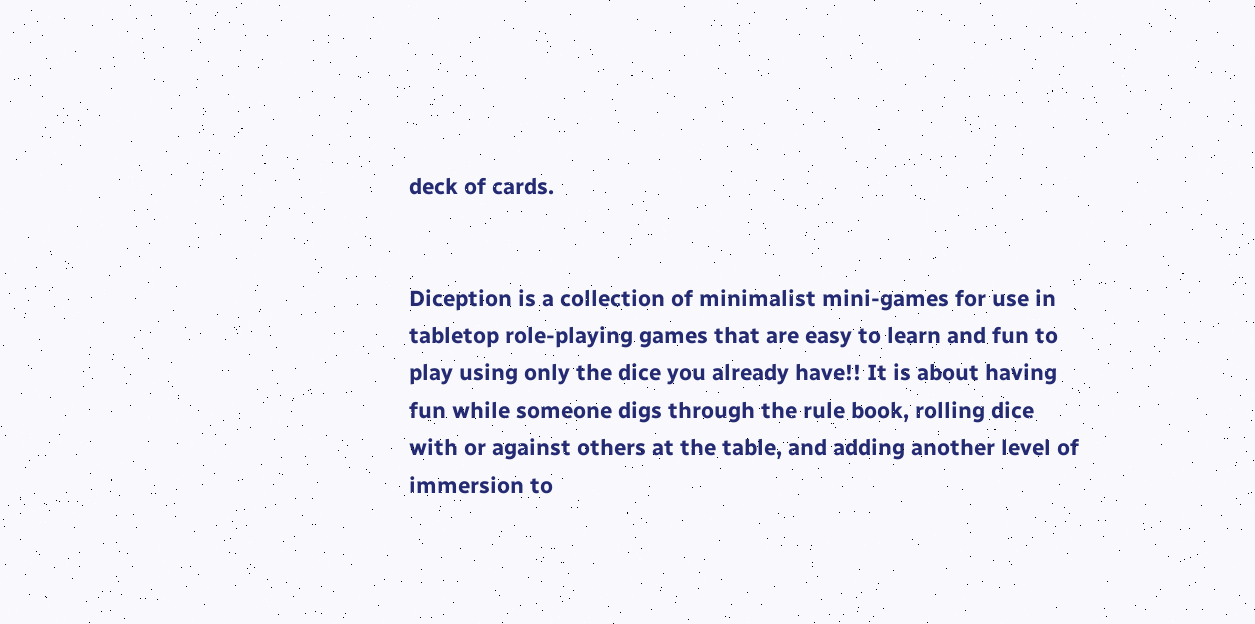deck of cards.


Diception is a collection of minimalist mini-games for use in tabletop role-playing games that are easy to learn and fun to play using only the dice you already have!! It is about having fun while someone digs through the rule book, rolling dice with or against others at the table, and adding another level of immersion to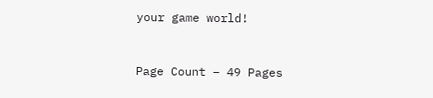your game world!


Page Count – 49 Pages